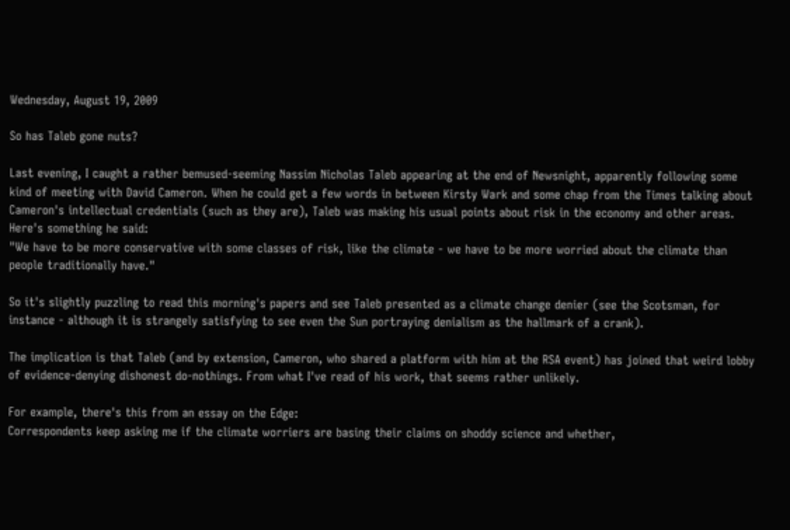Wednesday, August 19, 2009

So has Taleb gone nuts?

Last evening, I caught a rather bemused-seeming Nassim Nicholas Taleb appearing at the end of Newsnight, apparently following some kind of meeting with David Cameron. When he could get a few words in between Kirsty Wark and some chap from the Times talking about Cameron's intellectual credentials (such as they are), Taleb was making his usual points about risk in the economy and other areas. Here's something he said:
"We have to be more conservative with some classes of risk, like the climate - we have to be more worried about the climate than people traditionally have."

So it's slightly puzzling to read this morning's papers and see Taleb presented as a climate change denier (see the Scotsman, for instance - although it is strangely satisfying to see even the Sun portraying denialism as the hallmark of a crank).

The implication is that Taleb (and by extension, Cameron, who shared a platform with him at the RSA event) has joined that weird lobby of evidence-denying dishonest do-nothings. From what I've read of his work, that seems rather unlikely.

For example, there's this from an essay on the Edge:
Correspondents keep asking me if the climate worriers are basing their claims on shoddy science and whether,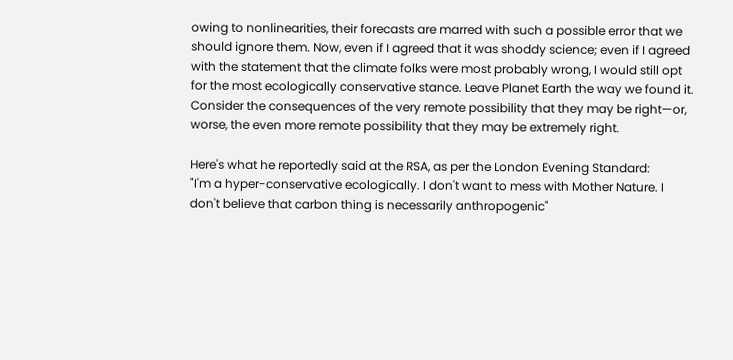owing to nonlinearities, their forecasts are marred with such a possible error that we should ignore them. Now, even if I agreed that it was shoddy science; even if I agreed with the statement that the climate folks were most probably wrong, I would still opt for the most ecologically conservative stance. Leave Planet Earth the way we found it. Consider the consequences of the very remote possibility that they may be right—or, worse, the even more remote possibility that they may be extremely right.

Here's what he reportedly said at the RSA, as per the London Evening Standard:
"I'm a hyper-conservative ecologically. I don't want to mess with Mother Nature. I don't believe that carbon thing is necessarily anthropogenic"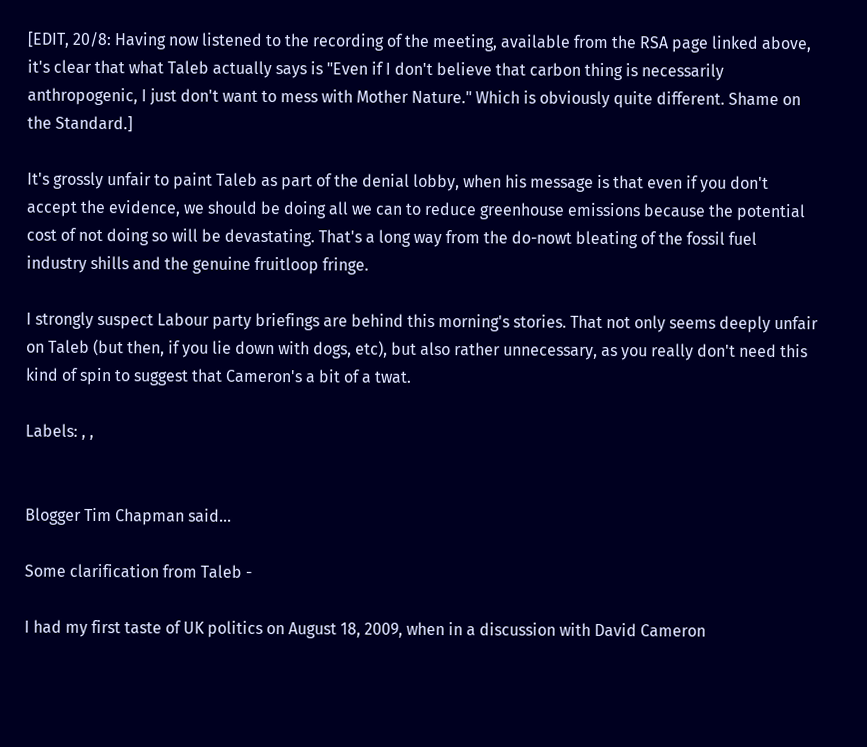[EDIT, 20/8: Having now listened to the recording of the meeting, available from the RSA page linked above, it's clear that what Taleb actually says is "Even if I don't believe that carbon thing is necessarily anthropogenic, I just don't want to mess with Mother Nature." Which is obviously quite different. Shame on the Standard.]

It's grossly unfair to paint Taleb as part of the denial lobby, when his message is that even if you don't accept the evidence, we should be doing all we can to reduce greenhouse emissions because the potential cost of not doing so will be devastating. That's a long way from the do-nowt bleating of the fossil fuel industry shills and the genuine fruitloop fringe.

I strongly suspect Labour party briefings are behind this morning's stories. That not only seems deeply unfair on Taleb (but then, if you lie down with dogs, etc), but also rather unnecessary, as you really don't need this kind of spin to suggest that Cameron's a bit of a twat.

Labels: , ,


Blogger Tim Chapman said...

Some clarification from Taleb -

I had my first taste of UK politics on August 18, 2009, when in a discussion with David Cameron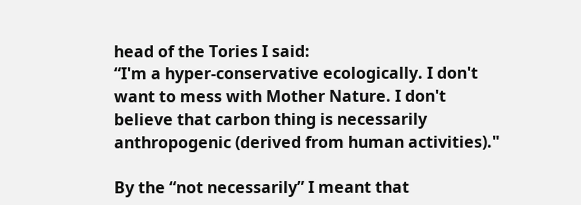head of the Tories I said:
“I'm a hyper-conservative ecologically. I don't want to mess with Mother Nature. I don't believe that carbon thing is necessarily anthropogenic (derived from human activities)."

By the “not necessarily” I meant that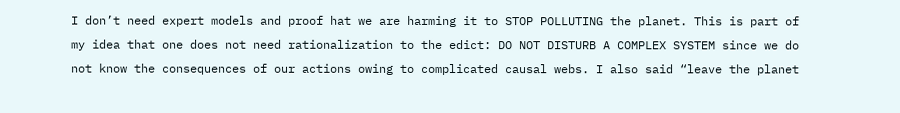I don’t need expert models and proof hat we are harming it to STOP POLLUTING the planet. This is part of my idea that one does not need rationalization to the edict: DO NOT DISTURB A COMPLEX SYSTEM since we do not know the consequences of our actions owing to complicated causal webs. I also said “leave the planet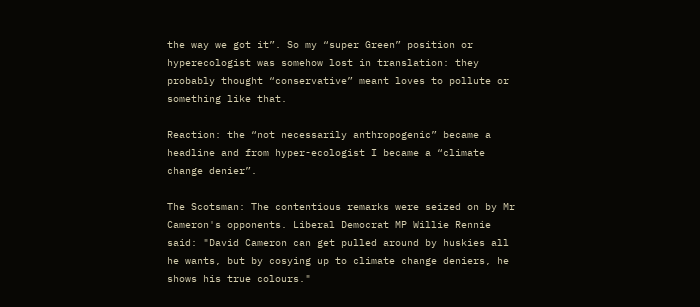the way we got it”. So my “super Green” position or hyperecologist was somehow lost in translation: they probably thought “conservative” meant loves to pollute or something like that.

Reaction: the “not necessarily anthropogenic” became a headline and from hyper-ecologist I became a “climate change denier”.

The Scotsman: The contentious remarks were seized on by Mr Cameron's opponents. Liberal Democrat MP Willie Rennie said: "David Cameron can get pulled around by huskies all he wants, but by cosying up to climate change deniers, he shows his true colours."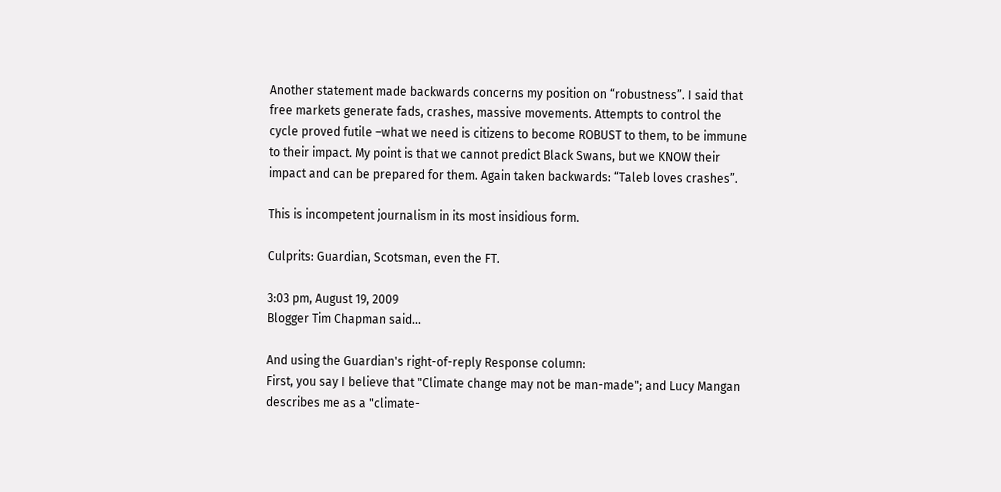Another statement made backwards concerns my position on “robustness”. I said that free markets generate fads, crashes, massive movements. Attempts to control the cycle proved futile –what we need is citizens to become ROBUST to them, to be immune to their impact. My point is that we cannot predict Black Swans, but we KNOW their impact and can be prepared for them. Again taken backwards: “Taleb loves crashes”.

This is incompetent journalism in its most insidious form.

Culprits: Guardian, Scotsman, even the FT.

3:03 pm, August 19, 2009
Blogger Tim Chapman said...

And using the Guardian's right-of-reply Response column:
First, you say I believe that "Climate change may not be man-made"; and Lucy Mangan describes me as a "climate-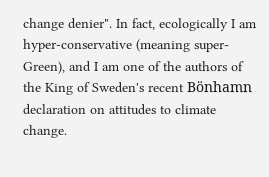change denier". In fact, ecologically I am hyper-conservative (meaning super-Green), and I am one of the authors of the King of Sweden's recent Bönhamn declaration on attitudes to climate change.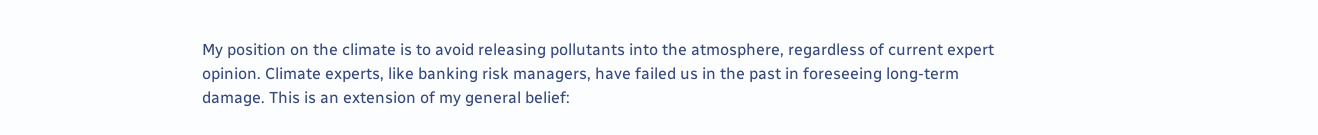My position on the climate is to avoid releasing pollutants into the atmosphere, regardless of current expert opinion. Climate experts, like banking risk managers, have failed us in the past in foreseeing long-term damage. This is an extension of my general belief: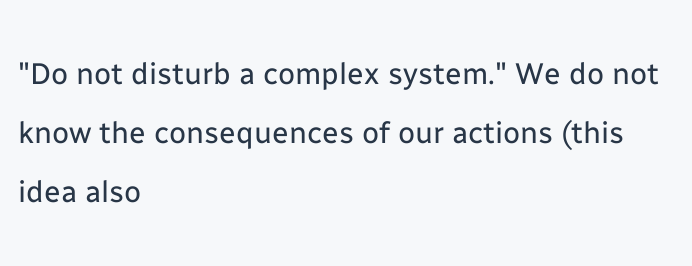"Do not disturb a complex system." We do not know the consequences of our actions (this idea also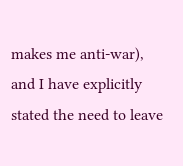makes me anti-war), and I have explicitly stated the need to leave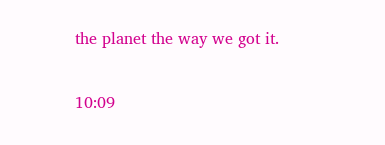the planet the way we got it.

10:09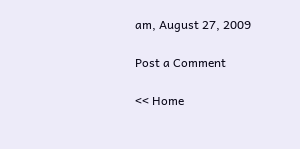am, August 27, 2009

Post a Comment

<< Home